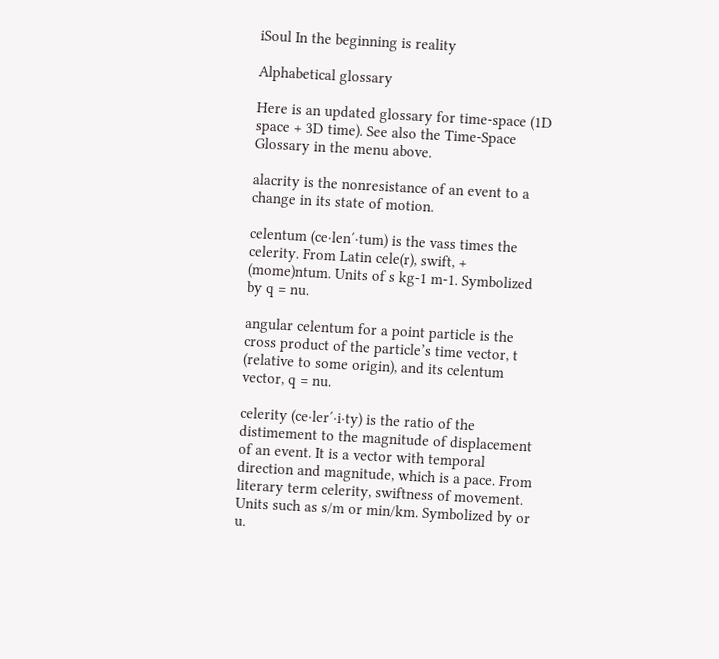iSoul In the beginning is reality

Alphabetical glossary

Here is an updated glossary for time-space (1D space + 3D time). See also the Time-Space Glossary in the menu above.

alacrity is the nonresistance of an event to a change in its state of motion.

celentum (ce∙len′∙tum) is the vass times the celerity. From Latin cele(r), swift, + (mome)ntum. Units of s kg‑1 m‑1. Symbolized by q = nu.

angular celentum for a point particle is the cross product of the particle’s time vector, t (relative to some origin), and its celentum vector, q = nu.

celerity (ce∙ler′∙i∙ty) is the ratio of the distimement to the magnitude of displacement of an event. It is a vector with temporal direction and magnitude, which is a pace. From literary term celerity, swiftness of movement. Units such as s/m or min/km. Symbolized by or u.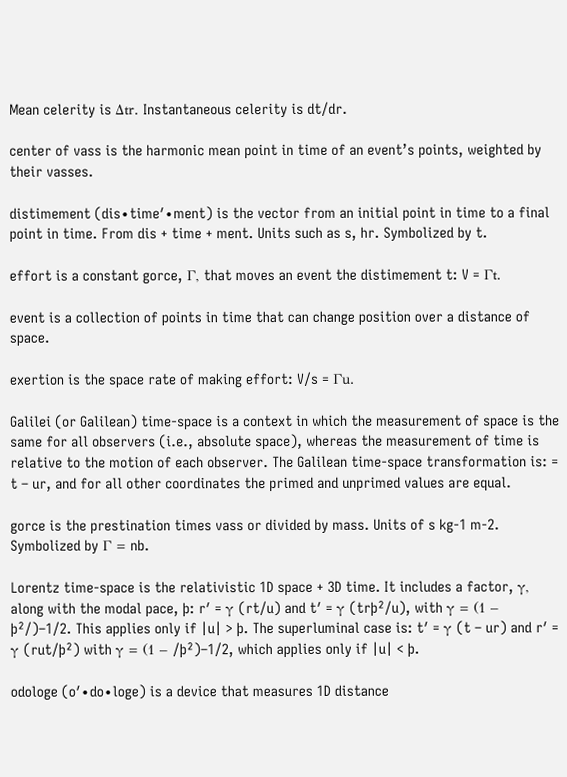Mean celerity is Δtr. Instantaneous celerity is dt/dr.

center of vass is the harmonic mean point in time of an event’s points, weighted by their vasses.

distimement (dis∙time′∙ment) is the vector from an initial point in time to a final point in time. From dis + time + ment. Units such as s, hr. Symbolized by t.

effort is a constant gorce, Γ, that moves an event the distimement t: V = Γt.

event is a collection of points in time that can change position over a distance of space.

exertion is the space rate of making effort: V/s = Γu.

Galilei (or Galilean) time-space is a context in which the measurement of space is the same for all observers (i.e., absolute space), whereas the measurement of time is relative to the motion of each observer. The Galilean time-space transformation is: = t – ur, and for all other coordinates the primed and unprimed values are equal.

gorce is the prestination times vass or divided by mass. Units of s kg-1 m-2. Symbolized by Γ = nb.

Lorentz time-space is the relativistic 1D space + 3D time. It includes a factor, γ, along with the modal pace, þ: r′ = γ (rt/u) and t′ = γ (trþ²/u), with γ = (1 – þ²/)–1/2. This applies only if |u| > þ. The superluminal case is: t′ = γ (t – ur) and r′ = γ (rut/þ²) with γ = (1 – /þ²)–1/2, which applies only if |u| < þ.

odologe (o′∙do∙loge) is a device that measures 1D distance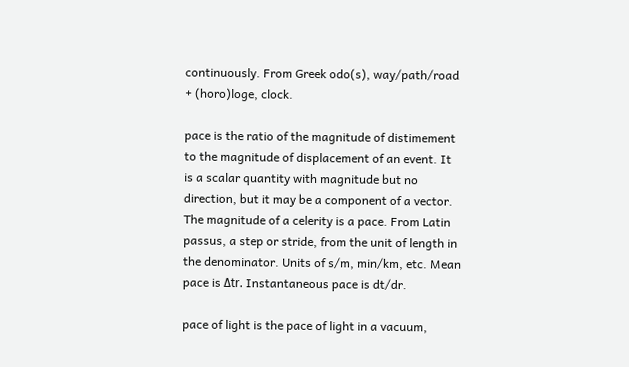continuously. From Greek odo(s), way/path/road + (horo)loge, clock.

pace is the ratio of the magnitude of distimement to the magnitude of displacement of an event. It is a scalar quantity with magnitude but no direction, but it may be a component of a vector. The magnitude of a celerity is a pace. From Latin passus, a step or stride, from the unit of length in the denominator. Units of s/m, min/km, etc. Mean pace is Δtr. Instantaneous pace is dt/dr.

pace of light is the pace of light in a vacuum,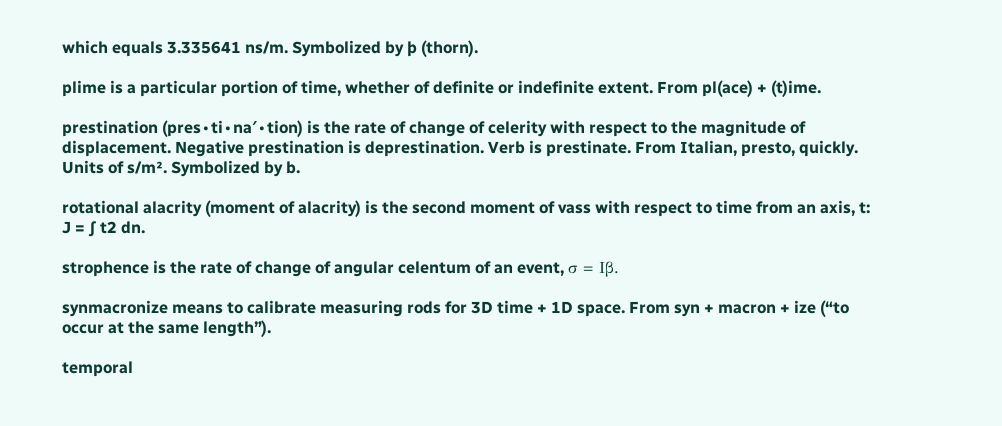which equals 3.335641 ns/m. Symbolized by þ (thorn).

plime is a particular portion of time, whether of definite or indefinite extent. From pl(ace) + (t)ime.

prestination (pres∙ti∙na′∙tion) is the rate of change of celerity with respect to the magnitude of displacement. Negative prestination is deprestination. Verb is prestinate. From Italian, presto, quickly. Units of s/m². Symbolized by b.

rotational alacrity (moment of alacrity) is the second moment of vass with respect to time from an axis, t: J = ∫ t2 dn.

strophence is the rate of change of angular celentum of an event, σ = Iβ.

synmacronize means to calibrate measuring rods for 3D time + 1D space. From syn + macron + ize (“to occur at the same length”).

temporal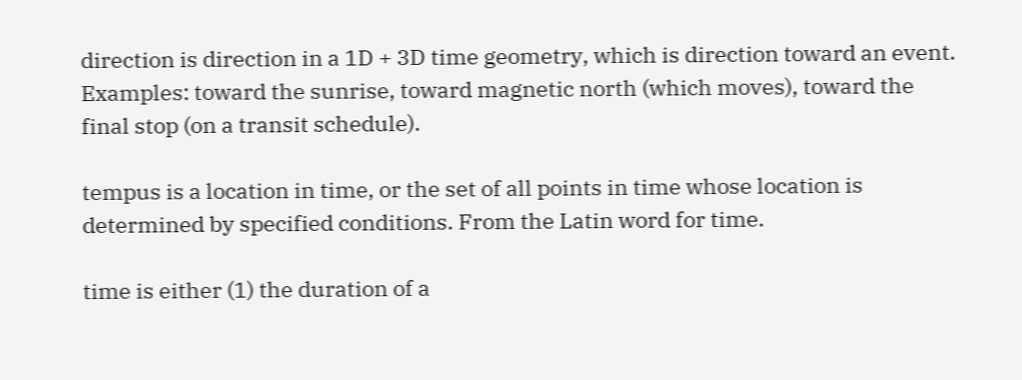direction is direction in a 1D + 3D time geometry, which is direction toward an event. Examples: toward the sunrise, toward magnetic north (which moves), toward the final stop (on a transit schedule).

tempus is a location in time, or the set of all points in time whose location is determined by specified conditions. From the Latin word for time.

time is either (1) the duration of a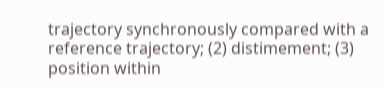trajectory synchronously compared with a reference trajectory; (2) distimement; (3) position within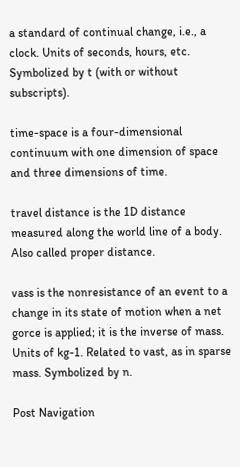a standard of continual change, i.e., a clock. Units of seconds, hours, etc. Symbolized by t (with or without subscripts).

time-space is a four-dimensional continuum with one dimension of space and three dimensions of time.

travel distance is the 1D distance measured along the world line of a body. Also called proper distance.

vass is the nonresistance of an event to a change in its state of motion when a net gorce is applied; it is the inverse of mass. Units of kg-1. Related to vast, as in sparse mass. Symbolized by n.

Post Navigation